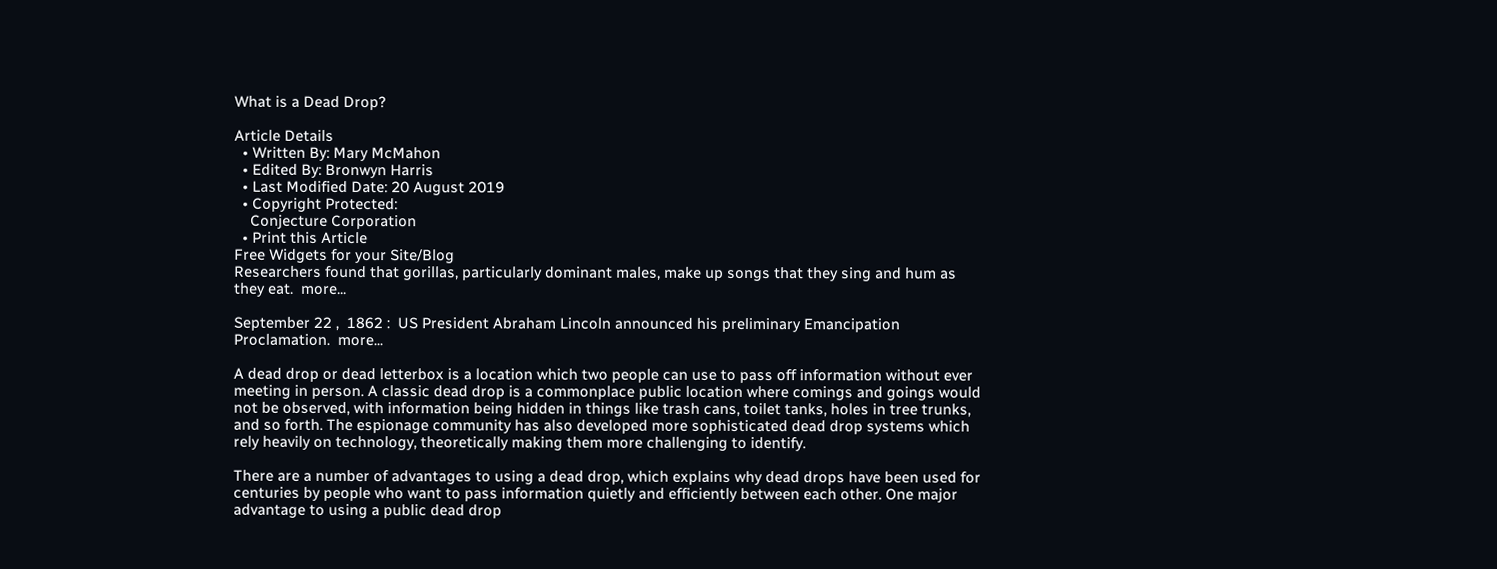What is a Dead Drop?

Article Details
  • Written By: Mary McMahon
  • Edited By: Bronwyn Harris
  • Last Modified Date: 20 August 2019
  • Copyright Protected:
    Conjecture Corporation
  • Print this Article
Free Widgets for your Site/Blog
Researchers found that gorillas, particularly dominant males, make up songs that they sing and hum as they eat.  more...

September 22 ,  1862 :  US President Abraham Lincoln announced his preliminary Emancipation Proclamation.  more...

A dead drop or dead letterbox is a location which two people can use to pass off information without ever meeting in person. A classic dead drop is a commonplace public location where comings and goings would not be observed, with information being hidden in things like trash cans, toilet tanks, holes in tree trunks, and so forth. The espionage community has also developed more sophisticated dead drop systems which rely heavily on technology, theoretically making them more challenging to identify.

There are a number of advantages to using a dead drop, which explains why dead drops have been used for centuries by people who want to pass information quietly and efficiently between each other. One major advantage to using a public dead drop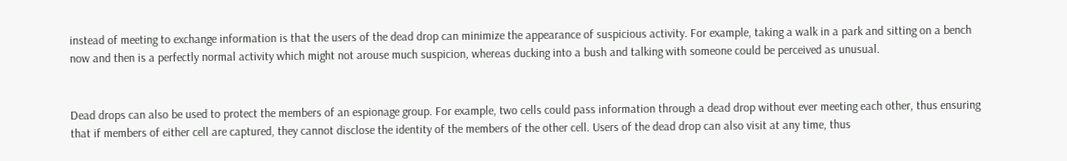instead of meeting to exchange information is that the users of the dead drop can minimize the appearance of suspicious activity. For example, taking a walk in a park and sitting on a bench now and then is a perfectly normal activity which might not arouse much suspicion, whereas ducking into a bush and talking with someone could be perceived as unusual.


Dead drops can also be used to protect the members of an espionage group. For example, two cells could pass information through a dead drop without ever meeting each other, thus ensuring that if members of either cell are captured, they cannot disclose the identity of the members of the other cell. Users of the dead drop can also visit at any time, thus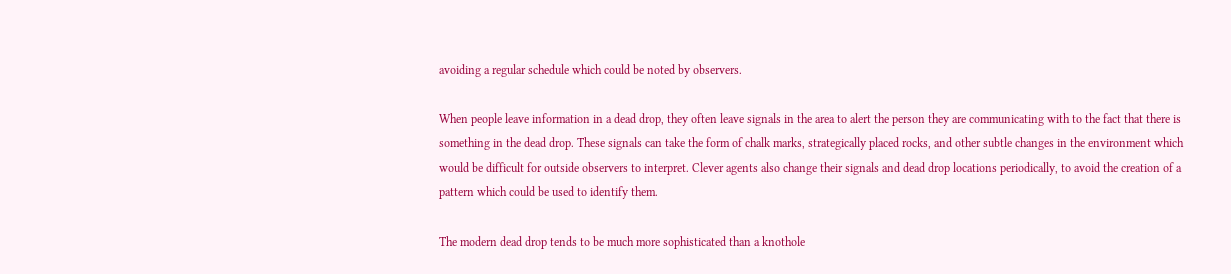avoiding a regular schedule which could be noted by observers.

When people leave information in a dead drop, they often leave signals in the area to alert the person they are communicating with to the fact that there is something in the dead drop. These signals can take the form of chalk marks, strategically placed rocks, and other subtle changes in the environment which would be difficult for outside observers to interpret. Clever agents also change their signals and dead drop locations periodically, to avoid the creation of a pattern which could be used to identify them.

The modern dead drop tends to be much more sophisticated than a knothole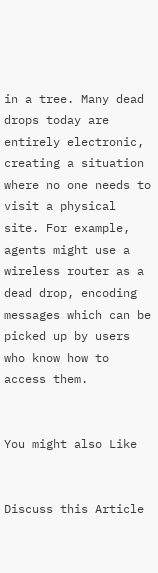in a tree. Many dead drops today are entirely electronic, creating a situation where no one needs to visit a physical site. For example, agents might use a wireless router as a dead drop, encoding messages which can be picked up by users who know how to access them.


You might also Like


Discuss this Article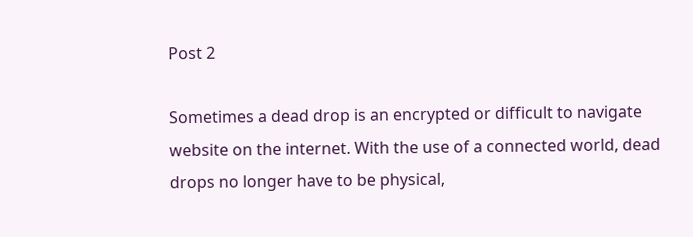Post 2

Sometimes a dead drop is an encrypted or difficult to navigate website on the internet. With the use of a connected world, dead drops no longer have to be physical,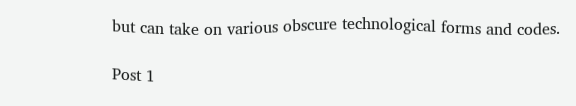but can take on various obscure technological forms and codes.

Post 1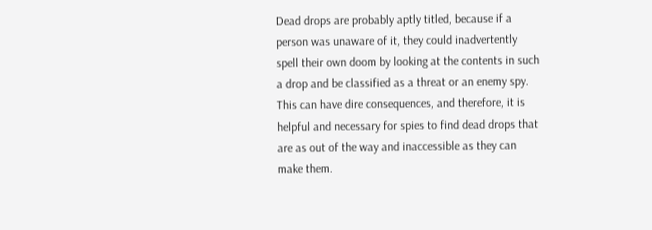Dead drops are probably aptly titled, because if a person was unaware of it, they could inadvertently spell their own doom by looking at the contents in such a drop and be classified as a threat or an enemy spy. This can have dire consequences, and therefore, it is helpful and necessary for spies to find dead drops that are as out of the way and inaccessible as they can make them.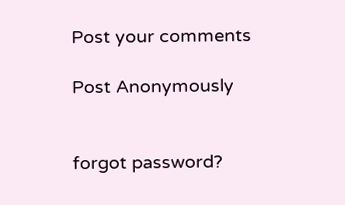Post your comments

Post Anonymously


forgot password?